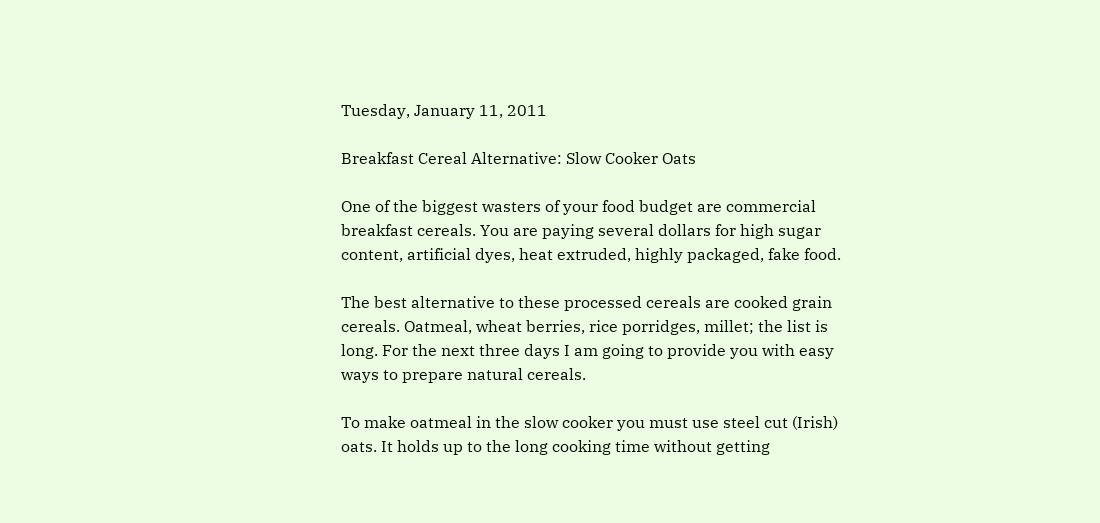Tuesday, January 11, 2011

Breakfast Cereal Alternative: Slow Cooker Oats

One of the biggest wasters of your food budget are commercial breakfast cereals. You are paying several dollars for high sugar content, artificial dyes, heat extruded, highly packaged, fake food.

The best alternative to these processed cereals are cooked grain cereals. Oatmeal, wheat berries, rice porridges, millet; the list is long. For the next three days I am going to provide you with easy ways to prepare natural cereals.

To make oatmeal in the slow cooker you must use steel cut (Irish) oats. It holds up to the long cooking time without getting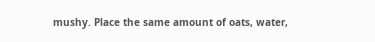mushy. Place the same amount of oats, water,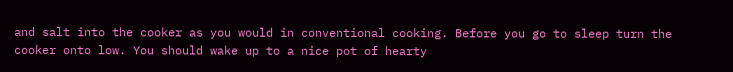and salt into the cooker as you would in conventional cooking. Before you go to sleep turn the cooker onto low. You should wake up to a nice pot of hearty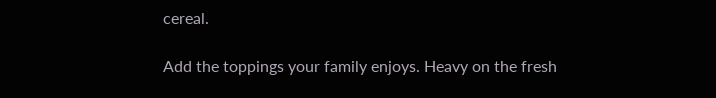cereal.

Add the toppings your family enjoys. Heavy on the fresh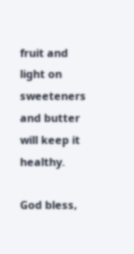fruit and light on sweeteners and butter will keep it healthy.

God bless,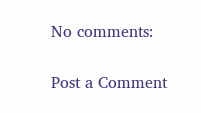No comments:

Post a Comment